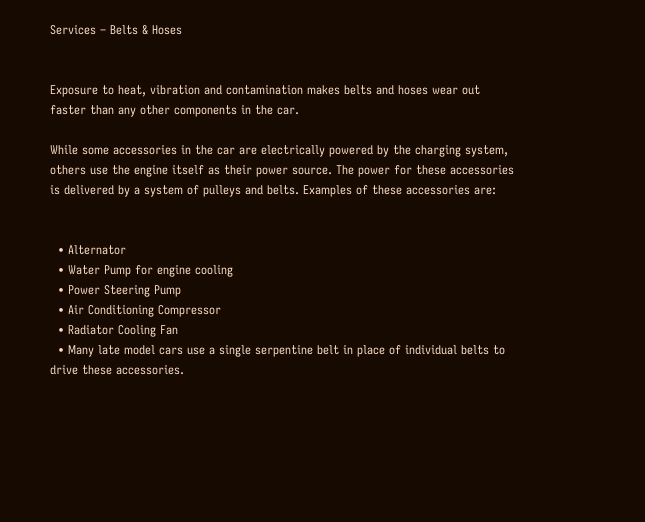Services – Belts & Hoses


Exposure to heat, vibration and contamination makes belts and hoses wear out faster than any other components in the car.

While some accessories in the car are electrically powered by the charging system, others use the engine itself as their power source. The power for these accessories is delivered by a system of pulleys and belts. Examples of these accessories are:


  • Alternator
  • Water Pump for engine cooling
  • Power Steering Pump
  • Air Conditioning Compressor
  • Radiator Cooling Fan
  • Many late model cars use a single serpentine belt in place of individual belts to drive these accessories.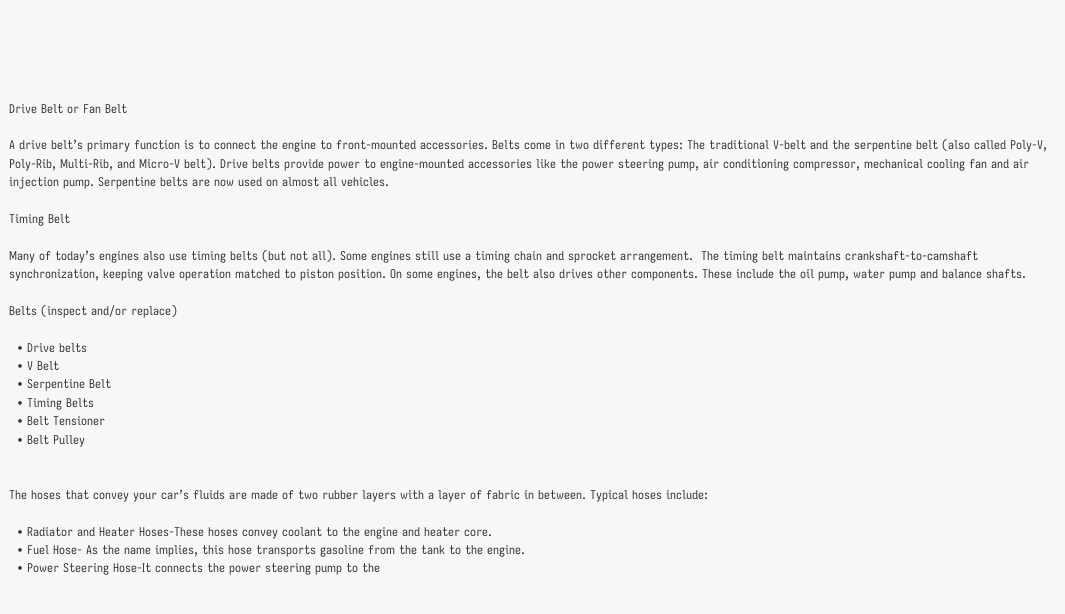Drive Belt or Fan Belt

A drive belt’s primary function is to connect the engine to front-mounted accessories. Belts come in two different types: The traditional V-belt and the serpentine belt (also called Poly-V, Poly-Rib, Multi-Rib, and Micro-V belt). Drive belts provide power to engine-mounted accessories like the power steering pump, air conditioning compressor, mechanical cooling fan and air injection pump. Serpentine belts are now used on almost all vehicles.

Timing Belt

Many of today’s engines also use timing belts (but not all). Some engines still use a timing chain and sprocket arrangement.  The timing belt maintains crankshaft-to-camshaft synchronization, keeping valve operation matched to piston position. On some engines, the belt also drives other components. These include the oil pump, water pump and balance shafts.

Belts (inspect and/or replace)

  • Drive belts
  • V Belt
  • Serpentine Belt
  • Timing Belts
  • Belt Tensioner
  • Belt Pulley


The hoses that convey your car’s fluids are made of two rubber layers with a layer of fabric in between. Typical hoses include:

  • Radiator and Heater Hoses-These hoses convey coolant to the engine and heater core.
  • Fuel Hose- As the name implies, this hose transports gasoline from the tank to the engine.
  • Power Steering Hose-It connects the power steering pump to the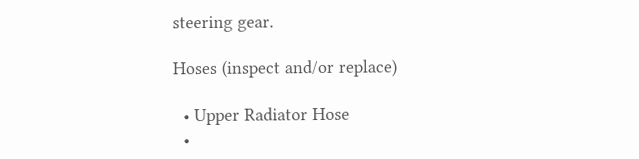steering gear.

Hoses (inspect and/or replace)

  • Upper Radiator Hose
  •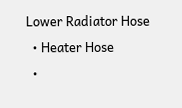Lower Radiator Hose
  • Heater Hose
  •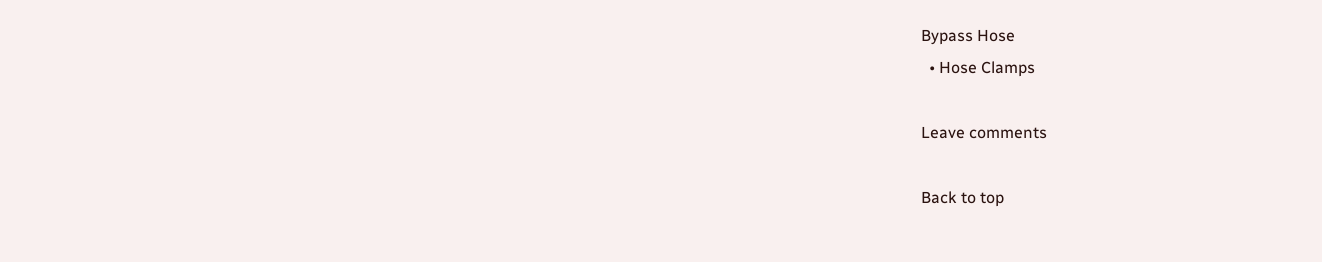Bypass Hose
  • Hose Clamps

Leave comments

Back to top